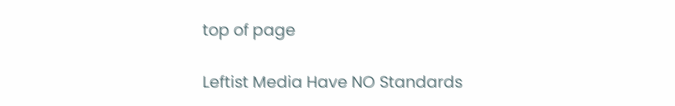top of page

Leftist Media Have NO Standards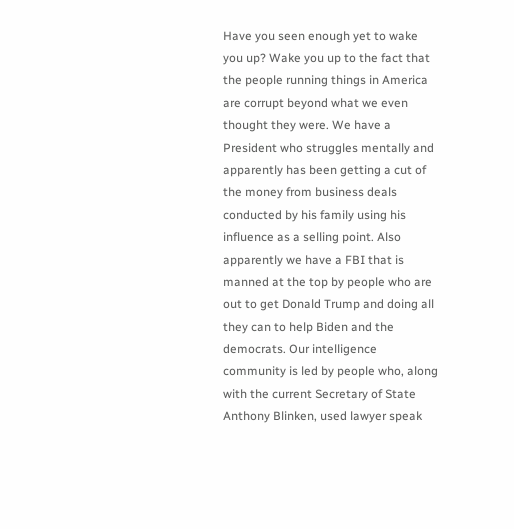Have you seen enough yet to wake you up? Wake you up to the fact that the people running things in America are corrupt beyond what we even thought they were. We have a President who struggles mentally and apparently has been getting a cut of the money from business deals conducted by his family using his influence as a selling point. Also apparently we have a FBI that is manned at the top by people who are out to get Donald Trump and doing all they can to help Biden and the democrats. Our intelligence community is led by people who, along with the current Secretary of State Anthony Blinken, used lawyer speak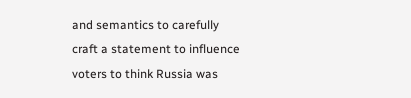and semantics to carefully craft a statement to influence voters to think Russia was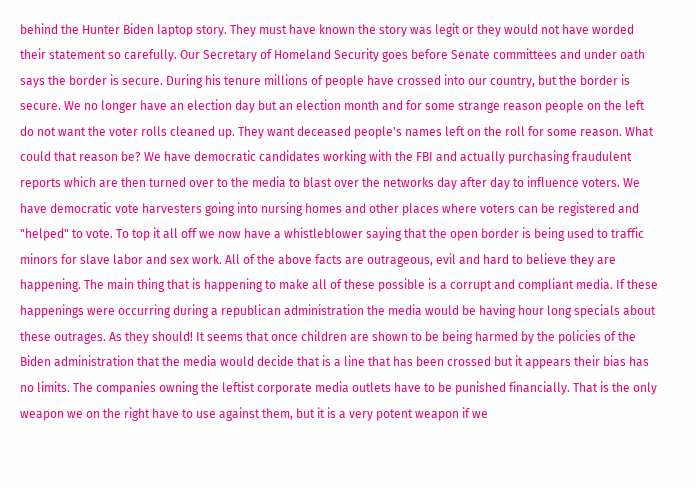behind the Hunter Biden laptop story. They must have known the story was legit or they would not have worded their statement so carefully. Our Secretary of Homeland Security goes before Senate committees and under oath says the border is secure. During his tenure millions of people have crossed into our country, but the border is secure. We no longer have an election day but an election month and for some strange reason people on the left do not want the voter rolls cleaned up. They want deceased people's names left on the roll for some reason. What could that reason be? We have democratic candidates working with the FBI and actually purchasing fraudulent reports which are then turned over to the media to blast over the networks day after day to influence voters. We have democratic vote harvesters going into nursing homes and other places where voters can be registered and "helped" to vote. To top it all off we now have a whistleblower saying that the open border is being used to traffic minors for slave labor and sex work. All of the above facts are outrageous, evil and hard to believe they are happening. The main thing that is happening to make all of these possible is a corrupt and compliant media. If these happenings were occurring during a republican administration the media would be having hour long specials about these outrages. As they should! It seems that once children are shown to be being harmed by the policies of the Biden administration that the media would decide that is a line that has been crossed but it appears their bias has no limits. The companies owning the leftist corporate media outlets have to be punished financially. That is the only weapon we on the right have to use against them, but it is a very potent weapon if we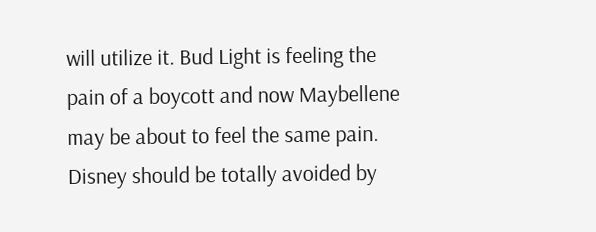will utilize it. Bud Light is feeling the pain of a boycott and now Maybellene may be about to feel the same pain. Disney should be totally avoided by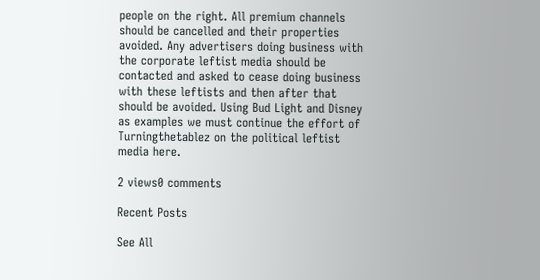people on the right. All premium channels should be cancelled and their properties avoided. Any advertisers doing business with the corporate leftist media should be contacted and asked to cease doing business with these leftists and then after that should be avoided. Using Bud Light and Disney as examples we must continue the effort of Turningthetablez on the political leftist media here.

2 views0 comments

Recent Posts

See All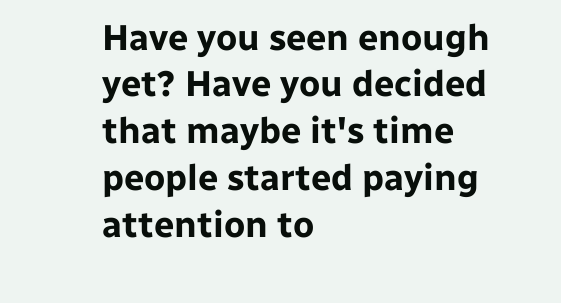Have you seen enough yet? Have you decided that maybe it's time people started paying attention to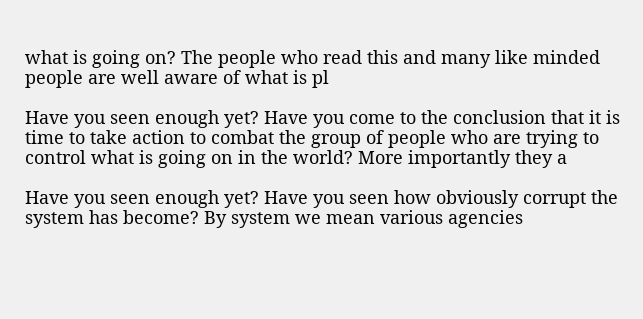what is going on? The people who read this and many like minded people are well aware of what is pl

Have you seen enough yet? Have you come to the conclusion that it is time to take action to combat the group of people who are trying to control what is going on in the world? More importantly they a

Have you seen enough yet? Have you seen how obviously corrupt the system has become? By system we mean various agencies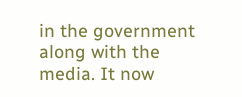in the government along with the media. It now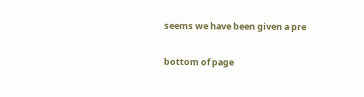seems we have been given a pre

bottom of page